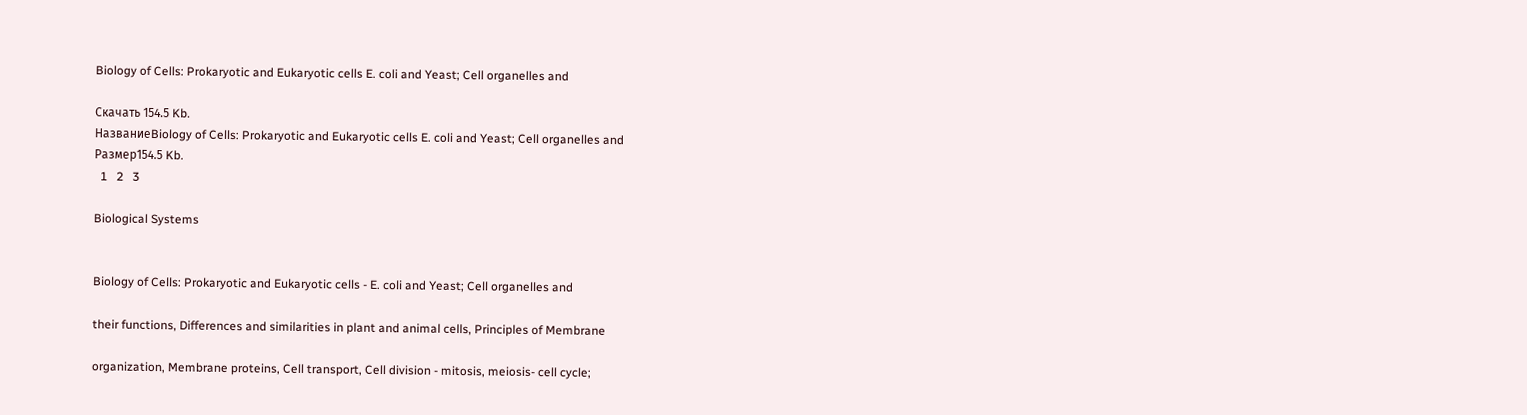Biology of Cells: Prokaryotic and Eukaryotic cells E. coli and Yeast; Cell organelles and

Скачать 154.5 Kb.
НазваниеBiology of Cells: Prokaryotic and Eukaryotic cells E. coli and Yeast; Cell organelles and
Размер154.5 Kb.
  1   2   3

Biological Systems


Biology of Cells: Prokaryotic and Eukaryotic cells - E. coli and Yeast; Cell organelles and

their functions, Differences and similarities in plant and animal cells, Principles of Membrane

organization, Membrane proteins, Cell transport, Cell division - mitosis, meiosis- cell cycle;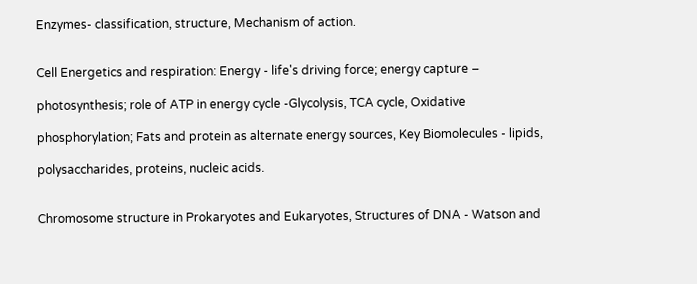Enzymes- classification, structure, Mechanism of action.


Cell Energetics and respiration: Energy - life's driving force; energy capture –

photosynthesis; role of ATP in energy cycle -Glycolysis, TCA cycle, Oxidative

phosphorylation; Fats and protein as alternate energy sources, Key Biomolecules - lipids,

polysaccharides, proteins, nucleic acids.


Chromosome structure in Prokaryotes and Eukaryotes, Structures of DNA - Watson and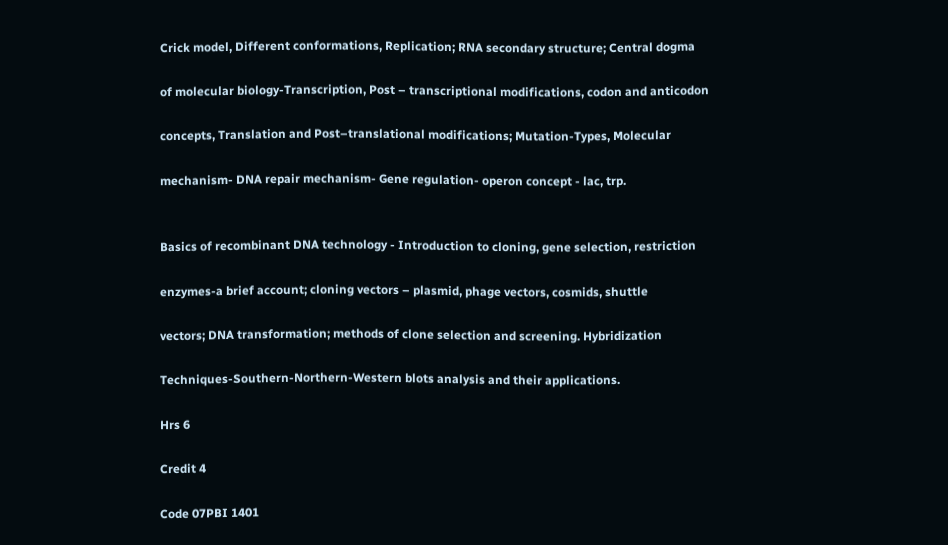Crick model, Different conformations, Replication; RNA secondary structure; Central dogma

of molecular biology-Transcription, Post – transcriptional modifications, codon and anticodon

concepts, Translation and Post–translational modifications; Mutation-Types, Molecular

mechanism- DNA repair mechanism- Gene regulation- operon concept - lac, trp.


Basics of recombinant DNA technology - Introduction to cloning, gene selection, restriction

enzymes-a brief account; cloning vectors – plasmid, phage vectors, cosmids, shuttle

vectors; DNA transformation; methods of clone selection and screening. Hybridization

Techniques-Southern-Northern-Western blots analysis and their applications.

Hrs 6

Credit 4

Code 07PBI 1401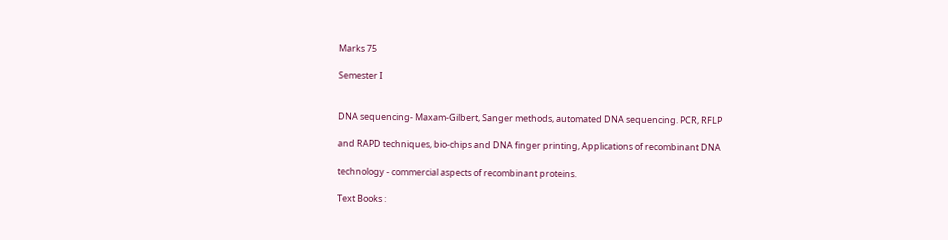Marks 75

Semester I


DNA sequencing- Maxam-Gilbert, Sanger methods, automated DNA sequencing. PCR, RFLP

and RAPD techniques, bio-chips and DNA finger printing, Applications of recombinant DNA

technology - commercial aspects of recombinant proteins.

Text Books :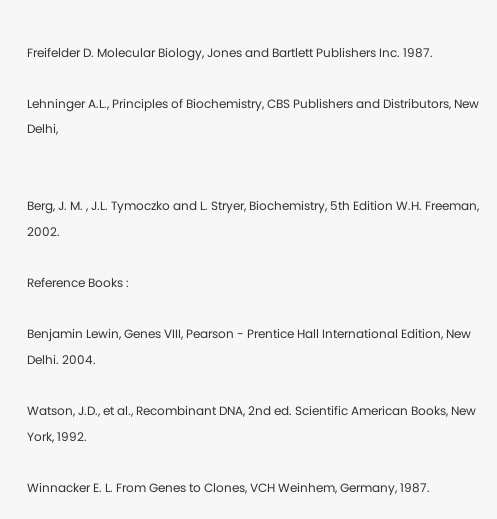Freifelder D. Molecular Biology, Jones and Bartlett Publishers Inc. 1987.

Lehninger A.L., Principles of Biochemistry, CBS Publishers and Distributors, New Delhi,


Berg, J. M. , J.L. Tymoczko and L. Stryer, Biochemistry, 5th Edition W.H. Freeman, 2002.

Reference Books :

Benjamin Lewin, Genes VIII, Pearson - Prentice Hall International Edition, New Delhi. 2004.

Watson, J.D., et al., Recombinant DNA, 2nd ed. Scientific American Books, New York, 1992.

Winnacker E. L. From Genes to Clones, VCH Weinhem, Germany, 1987.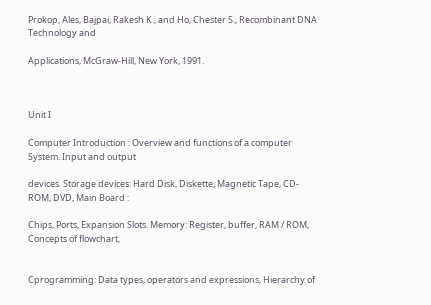Prokop, Ales, Bajpai, Rakesh K., and Ho, Chester S., Recombinant DNA Technology and

Applications, McGraw-Hill, New York, 1991.



Unit I

Computer Introduction : Overview and functions of a computer System. Input and output

devices. Storage devices: Hard Disk, Diskette, Magnetic Tape, CD-ROM, DVD, Main Board :

Chips, Ports, Expansion Slots. Memory: Register, buffer, RAM / ROM, Concepts of flowchart,


Cprogramming: Data types, operators and expressions, Hierarchy of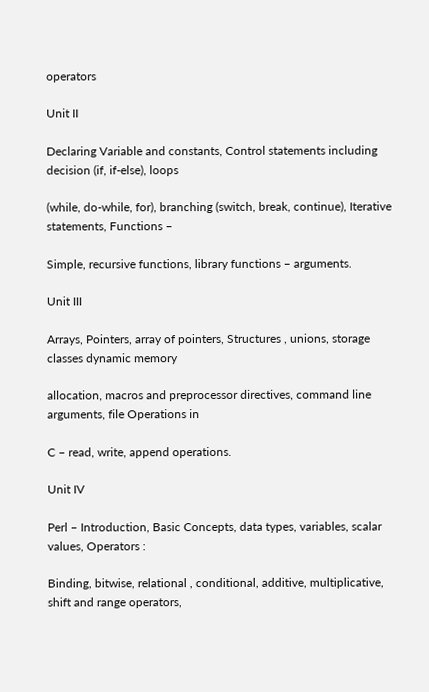operators

Unit II

Declaring Variable and constants, Control statements including decision (if, if-else), loops

(while, do-while, for), branching (switch, break, continue), Iterative statements, Functions –

Simple, recursive functions, library functions – arguments.

Unit III

Arrays, Pointers, array of pointers, Structures , unions, storage classes dynamic memory

allocation, macros and preprocessor directives, command line arguments, file Operations in

C – read, write, append operations.

Unit IV

Perl – Introduction, Basic Concepts, data types, variables, scalar values, Operators :

Binding, bitwise, relational , conditional, additive, multiplicative, shift and range operators,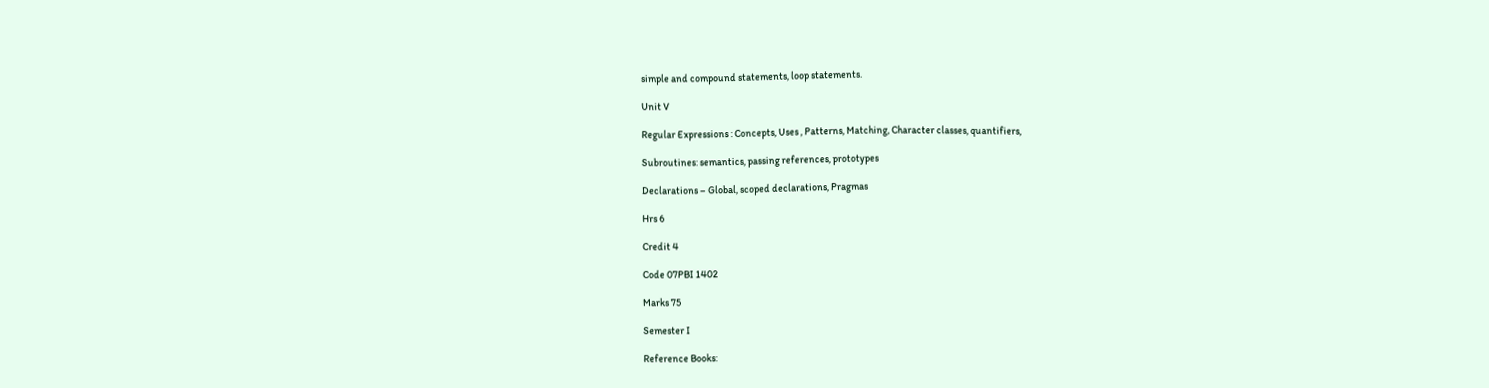simple and compound statements, loop statements.

Unit V

Regular Expressions : Concepts, Uses , Patterns, Matching, Character classes, quantifiers,

Subroutines: semantics, passing references, prototypes

Declarations – Global, scoped declarations, Pragmas

Hrs 6

Credit 4

Code 07PBI 1402

Marks 75

Semester I

Reference Books: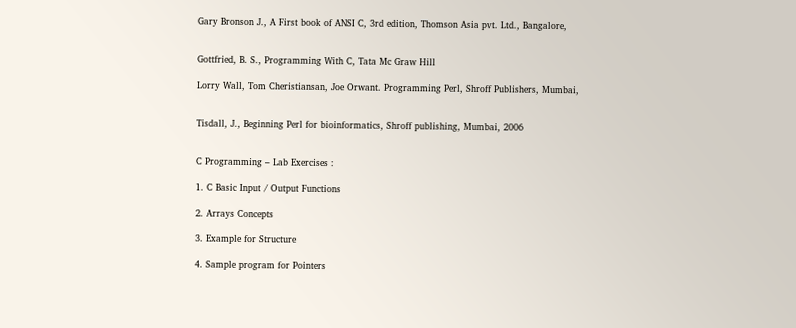Gary Bronson J., A First book of ANSI C, 3rd edition, Thomson Asia pvt. Ltd., Bangalore,


Gottfried, B. S., Programming With C, Tata Mc Graw Hill

Lorry Wall, Tom Cheristiansan, Joe Orwant. Programming Perl, Shroff Publishers, Mumbai,


Tisdall, J., Beginning Perl for bioinformatics, Shroff publishing, Mumbai, 2006


C Programming – Lab Exercises :

1. C Basic Input / Output Functions

2. Arrays Concepts

3. Example for Structure

4. Sample program for Pointers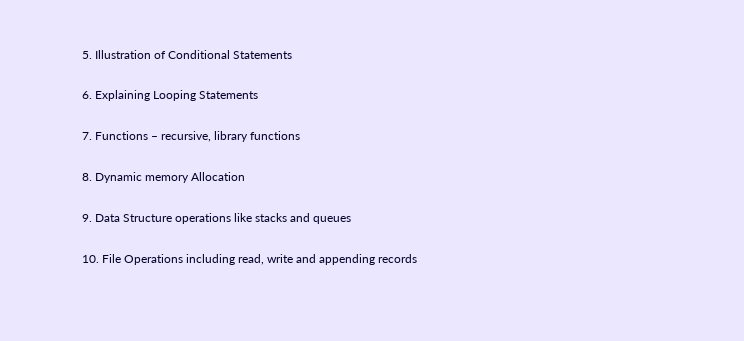5. Illustration of Conditional Statements

6. Explaining Looping Statements

7. Functions – recursive, library functions

8. Dynamic memory Allocation

9. Data Structure operations like stacks and queues

10. File Operations including read, write and appending records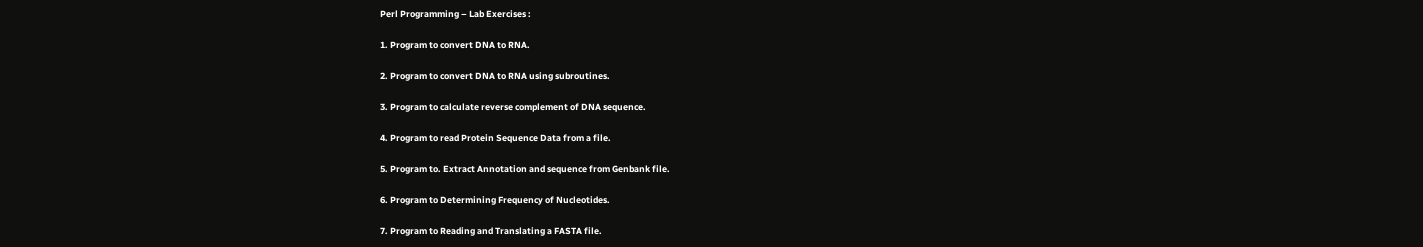Perl Programming – Lab Exercises :

1. Program to convert DNA to RNA.

2. Program to convert DNA to RNA using subroutines.

3. Program to calculate reverse complement of DNA sequence.

4. Program to read Protein Sequence Data from a file.

5. Program to. Extract Annotation and sequence from Genbank file.

6. Program to Determining Frequency of Nucleotides.

7. Program to Reading and Translating a FASTA file.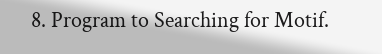8. Program to Searching for Motif.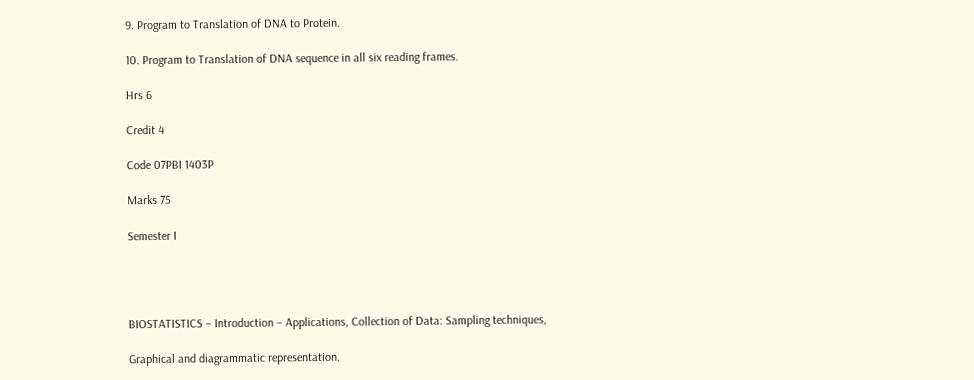9. Program to Translation of DNA to Protein.

10. Program to Translation of DNA sequence in all six reading frames.

Hrs 6

Credit 4

Code 07PBI 1403P

Marks 75

Semester I




BIOSTATISTICS – Introduction – Applications, Collection of Data: Sampling techniques,

Graphical and diagrammatic representation.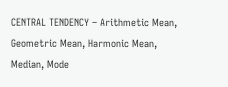CENTRAL TENDENCY – Arithmetic Mean, Geometric Mean, Harmonic Mean, Median, Mode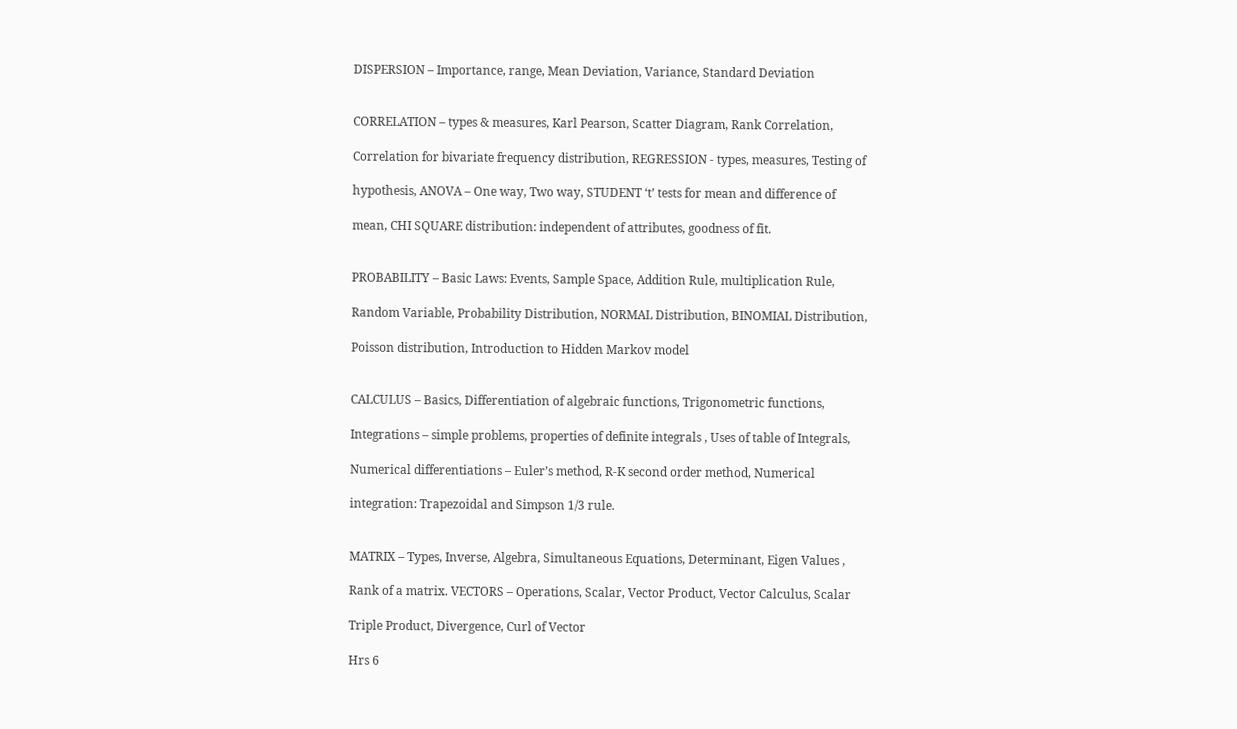DISPERSION – Importance, range, Mean Deviation, Variance, Standard Deviation


CORRELATION – types & measures, Karl Pearson, Scatter Diagram, Rank Correlation,

Correlation for bivariate frequency distribution, REGRESSION - types, measures, Testing of

hypothesis, ANOVA – One way, Two way, STUDENT ‘t’ tests for mean and difference of

mean, CHI SQUARE distribution: independent of attributes, goodness of fit.


PROBABILITY – Basic Laws: Events, Sample Space, Addition Rule, multiplication Rule,

Random Variable, Probability Distribution, NORMAL Distribution, BINOMIAL Distribution,

Poisson distribution, Introduction to Hidden Markov model


CALCULUS – Basics, Differentiation of algebraic functions, Trigonometric functions,

Integrations – simple problems, properties of definite integrals , Uses of table of Integrals,

Numerical differentiations – Euler’s method, R-K second order method, Numerical

integration: Trapezoidal and Simpson 1/3 rule.


MATRIX – Types, Inverse, Algebra, Simultaneous Equations, Determinant, Eigen Values ,

Rank of a matrix. VECTORS – Operations, Scalar, Vector Product, Vector Calculus, Scalar

Triple Product, Divergence, Curl of Vector

Hrs 6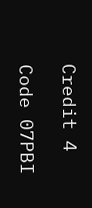Credit 4

Code 07PBI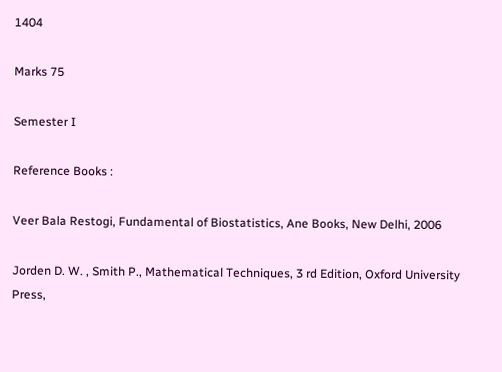1404

Marks 75

Semester I

Reference Books :

Veer Bala Restogi, Fundamental of Biostatistics, Ane Books, New Delhi, 2006

Jorden D. W. , Smith P., Mathematical Techniques, 3 rd Edition, Oxford University Press,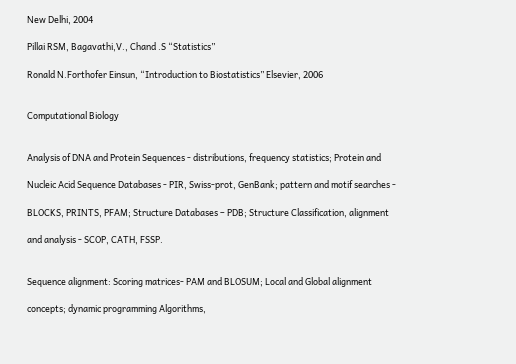New Delhi, 2004

Pillai RSM, Bagavathi,V., Chand .S “Statistics”

Ronald N.Forthofer Einsun, “Introduction to Biostatistics” Elsevier, 2006


Computational Biology


Analysis of DNA and Protein Sequences - distributions, frequency statistics; Protein and

Nucleic Acid Sequence Databases - PIR, Swiss-prot, GenBank; pattern and motif searches -

BLOCKS, PRINTS, PFAM; Structure Databases – PDB; Structure Classification, alignment

and analysis - SCOP, CATH, FSSP.


Sequence alignment: Scoring matrices- PAM and BLOSUM; Local and Global alignment

concepts; dynamic programming Algorithms,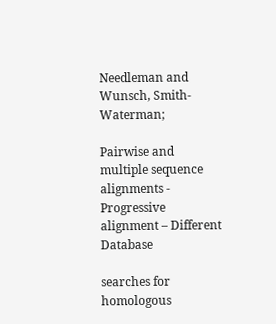Needleman and Wunsch, Smith-Waterman;

Pairwise and multiple sequence alignments - Progressive alignment – Different Database

searches for homologous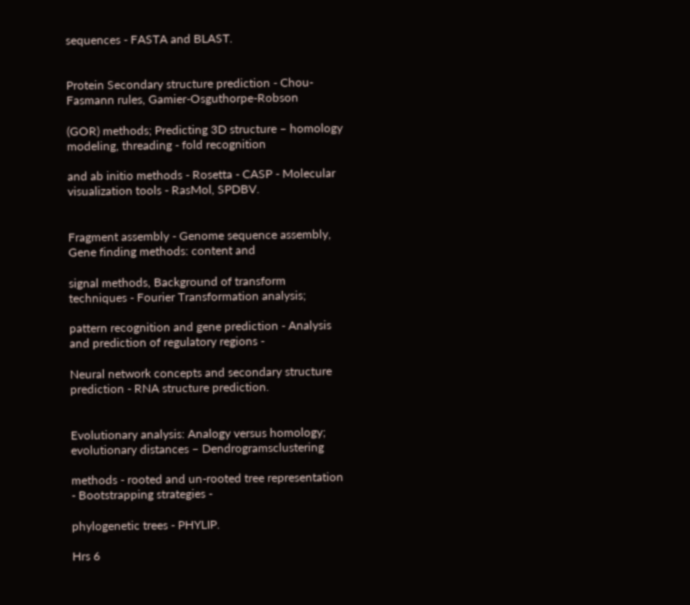sequences - FASTA and BLAST.


Protein Secondary structure prediction - Chou-Fasmann rules, Gamier-Osguthorpe-Robson

(GOR) methods; Predicting 3D structure – homology modeling, threading - fold recognition

and ab initio methods - Rosetta - CASP - Molecular visualization tools - RasMol, SPDBV.


Fragment assembly - Genome sequence assembly, Gene finding methods: content and

signal methods, Background of transform techniques - Fourier Transformation analysis;

pattern recognition and gene prediction - Analysis and prediction of regulatory regions -

Neural network concepts and secondary structure prediction - RNA structure prediction.


Evolutionary analysis: Analogy versus homology; evolutionary distances – Dendrogramsclustering

methods - rooted and un-rooted tree representation - Bootstrapping strategies -

phylogenetic trees - PHYLIP.

Hrs 6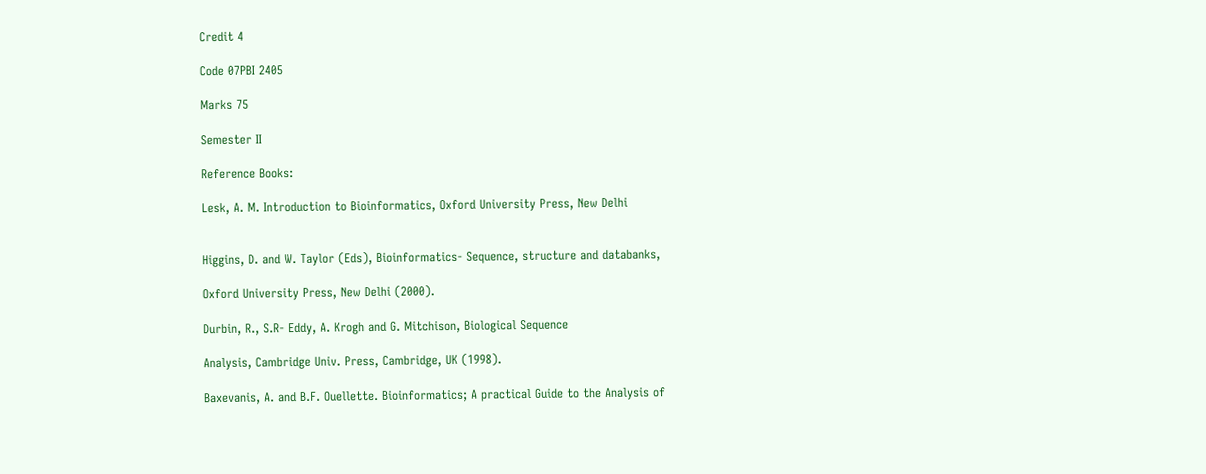Credit 4

Code 07PBI 2405

Marks 75

Semester II

Reference Books:

Lesk, A. M. Introduction to Bioinformatics, Oxford University Press, New Delhi


Higgins, D. and W. Taylor (Eds), Bioinformatics- Sequence, structure and databanks,

Oxford University Press, New Delhi (2000).

Durbin, R., S.R- Eddy, A. Krogh and G. Mitchison, Biological Sequence

Analysis, Cambridge Univ. Press, Cambridge, UK (1998).

Baxevanis, A. and B.F. Ouellette. Bioinformatics; A practical Guide to the Analysis of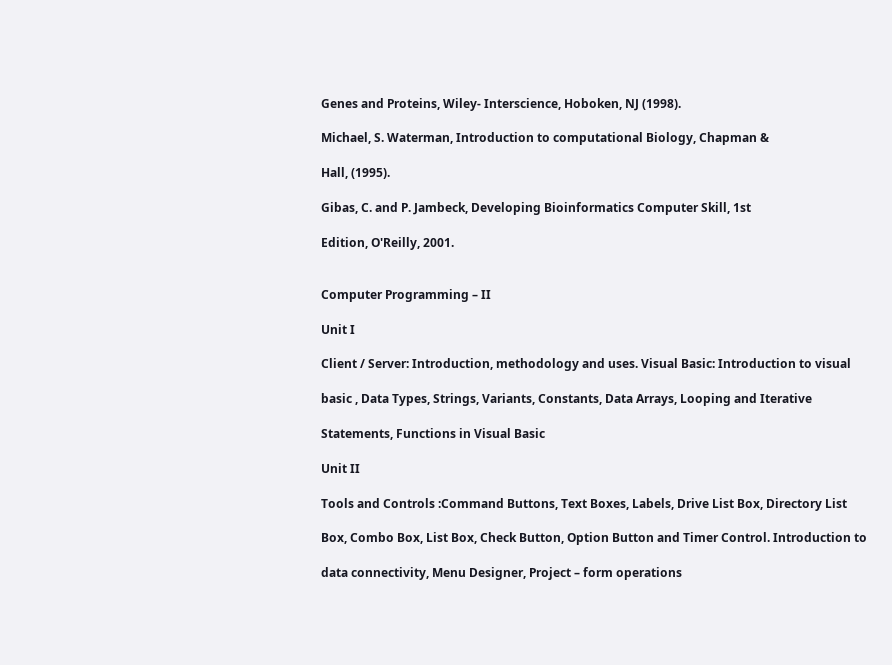Genes and Proteins, Wiley- Interscience, Hoboken, NJ (1998).

Michael, S. Waterman, Introduction to computational Biology, Chapman &

Hall, (1995).

Gibas, C. and P. Jambeck, Developing Bioinformatics Computer Skill, 1st

Edition, O'Reilly, 2001.


Computer Programming – II

Unit I

Client / Server: Introduction, methodology and uses. Visual Basic: Introduction to visual

basic , Data Types, Strings, Variants, Constants, Data Arrays, Looping and Iterative

Statements, Functions in Visual Basic

Unit II

Tools and Controls :Command Buttons, Text Boxes, Labels, Drive List Box, Directory List

Box, Combo Box, List Box, Check Button, Option Button and Timer Control. Introduction to

data connectivity, Menu Designer, Project – form operations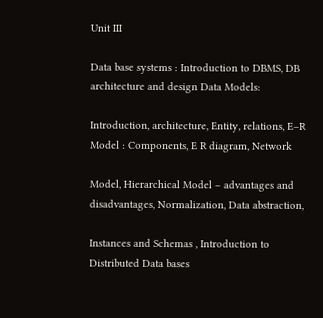Unit III

Data base systems : Introduction to DBMS, DB architecture and design Data Models:

Introduction, architecture, Entity, relations, E–R Model : Components, E R diagram, Network

Model, Hierarchical Model – advantages and disadvantages, Normalization, Data abstraction,

Instances and Schemas , Introduction to Distributed Data bases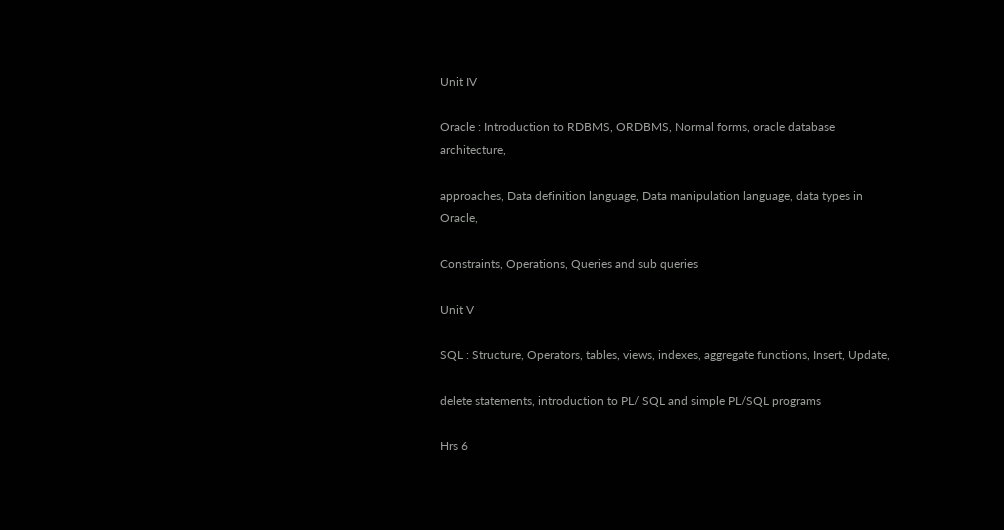Unit IV

Oracle : Introduction to RDBMS, ORDBMS, Normal forms, oracle database architecture,

approaches, Data definition language, Data manipulation language, data types in Oracle,

Constraints, Operations, Queries and sub queries

Unit V

SQL : Structure, Operators, tables, views, indexes, aggregate functions, Insert, Update,

delete statements, introduction to PL/ SQL and simple PL/SQL programs

Hrs 6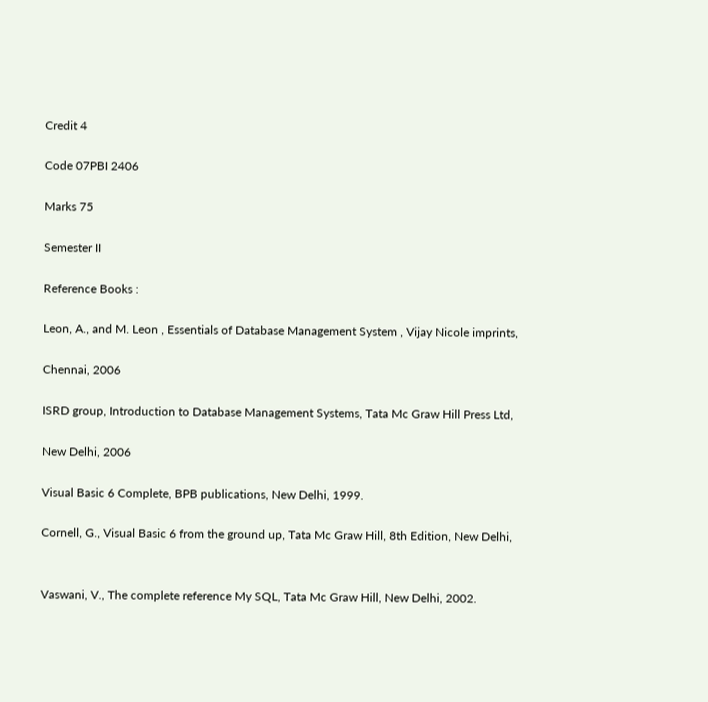Credit 4

Code 07PBI 2406

Marks 75

Semester II

Reference Books :

Leon, A., and M. Leon , Essentials of Database Management System , Vijay Nicole imprints,

Chennai, 2006

ISRD group, Introduction to Database Management Systems, Tata Mc Graw Hill Press Ltd,

New Delhi, 2006

Visual Basic 6 Complete, BPB publications, New Delhi, 1999.

Cornell, G., Visual Basic 6 from the ground up, Tata Mc Graw Hill, 8th Edition, New Delhi,


Vaswani, V., The complete reference My SQL, Tata Mc Graw Hill, New Delhi, 2002.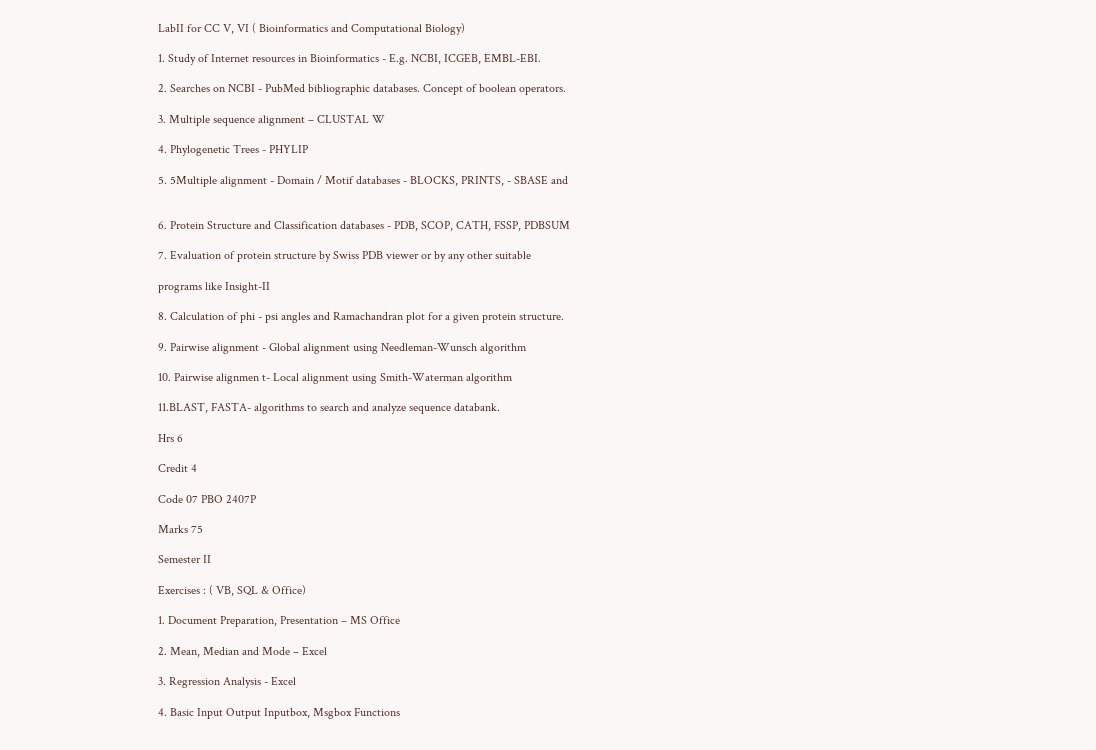LabII for CC V, VI ( Bioinformatics and Computational Biology)

1. Study of Internet resources in Bioinformatics - E.g. NCBI, ICGEB, EMBL-EBI.

2. Searches on NCBI - PubMed bibliographic databases. Concept of boolean operators.

3. Multiple sequence alignment – CLUSTAL W

4. Phylogenetic Trees - PHYLIP

5. 5Multiple alignment - Domain / Motif databases - BLOCKS, PRINTS, - SBASE and


6. Protein Structure and Classification databases - PDB, SCOP, CATH, FSSP, PDBSUM

7. Evaluation of protein structure by Swiss PDB viewer or by any other suitable

programs like Insight-II

8. Calculation of phi - psi angles and Ramachandran plot for a given protein structure.

9. Pairwise alignment - Global alignment using Needleman-Wunsch algorithm

10. Pairwise alignmen t- Local alignment using Smith-Waterman algorithm

11.BLAST, FASTA- algorithms to search and analyze sequence databank.

Hrs 6

Credit 4

Code 07 PBO 2407P

Marks 75

Semester II

Exercises : ( VB, SQL & Office)

1. Document Preparation, Presentation – MS Office

2. Mean, Median and Mode – Excel

3. Regression Analysis - Excel

4. Basic Input Output Inputbox, Msgbox Functions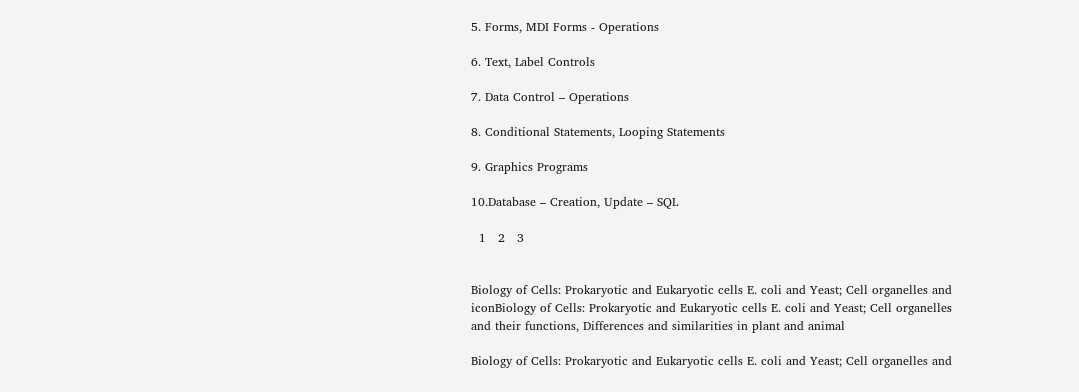5. Forms, MDI Forms - Operations

6. Text, Label Controls

7. Data Control – Operations

8. Conditional Statements, Looping Statements

9. Graphics Programs

10.Database – Creation, Update – SQL

  1   2   3


Biology of Cells: Prokaryotic and Eukaryotic cells E. coli and Yeast; Cell organelles and iconBiology of Cells: Prokaryotic and Eukaryotic cells E. coli and Yeast; Cell organelles and their functions, Differences and similarities in plant and animal

Biology of Cells: Prokaryotic and Eukaryotic cells E. coli and Yeast; Cell organelles and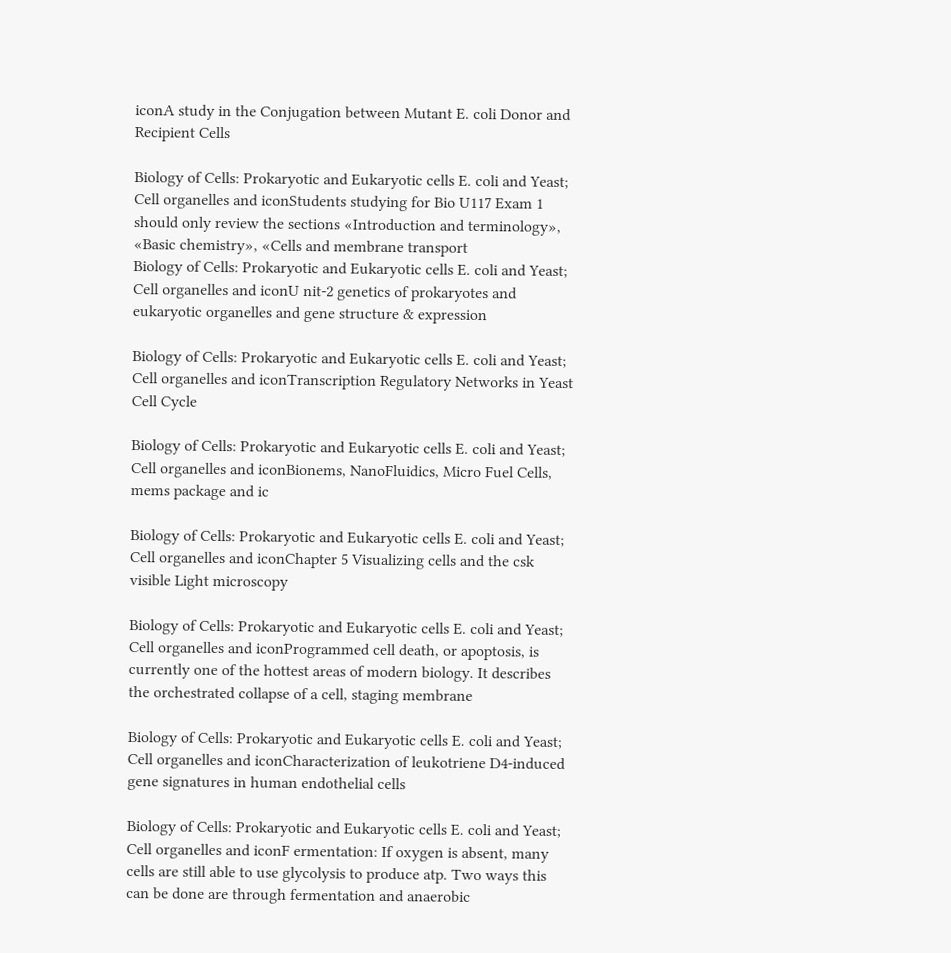iconA study in the Conjugation between Mutant E. coli Donor and Recipient Cells

Biology of Cells: Prokaryotic and Eukaryotic cells E. coli and Yeast; Cell organelles and iconStudents studying for Bio U117 Exam 1 should only review the sections «Introduction and terminology», «Basic chemistry», «Cells and membrane transport
Biology of Cells: Prokaryotic and Eukaryotic cells E. coli and Yeast; Cell organelles and iconU nit-2 genetics of prokaryotes and eukaryotic organelles and gene structure & expression

Biology of Cells: Prokaryotic and Eukaryotic cells E. coli and Yeast; Cell organelles and iconTranscription Regulatory Networks in Yeast Cell Cycle

Biology of Cells: Prokaryotic and Eukaryotic cells E. coli and Yeast; Cell organelles and iconBionems, NanoFluidics, Micro Fuel Cells, mems package and ic

Biology of Cells: Prokaryotic and Eukaryotic cells E. coli and Yeast; Cell organelles and iconChapter 5 Visualizing cells and the csk visible Light microscopy

Biology of Cells: Prokaryotic and Eukaryotic cells E. coli and Yeast; Cell organelles and iconProgrammed cell death, or apoptosis, is currently one of the hottest areas of modern biology. It describes the orchestrated collapse of a cell, staging membrane

Biology of Cells: Prokaryotic and Eukaryotic cells E. coli and Yeast; Cell organelles and iconCharacterization of leukotriene D4-induced gene signatures in human endothelial cells

Biology of Cells: Prokaryotic and Eukaryotic cells E. coli and Yeast; Cell organelles and iconF ermentation: If oxygen is absent, many cells are still able to use glycolysis to produce atp. Two ways this can be done are through fermentation and anaerobic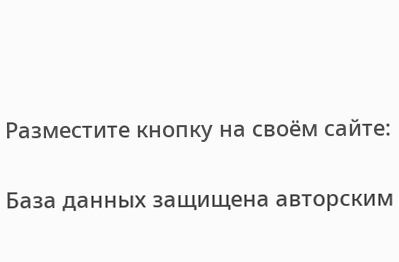Разместите кнопку на своём сайте:

База данных защищена авторским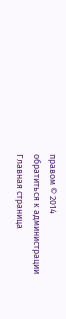правом © 2014
обратиться к администрации
Главная страница